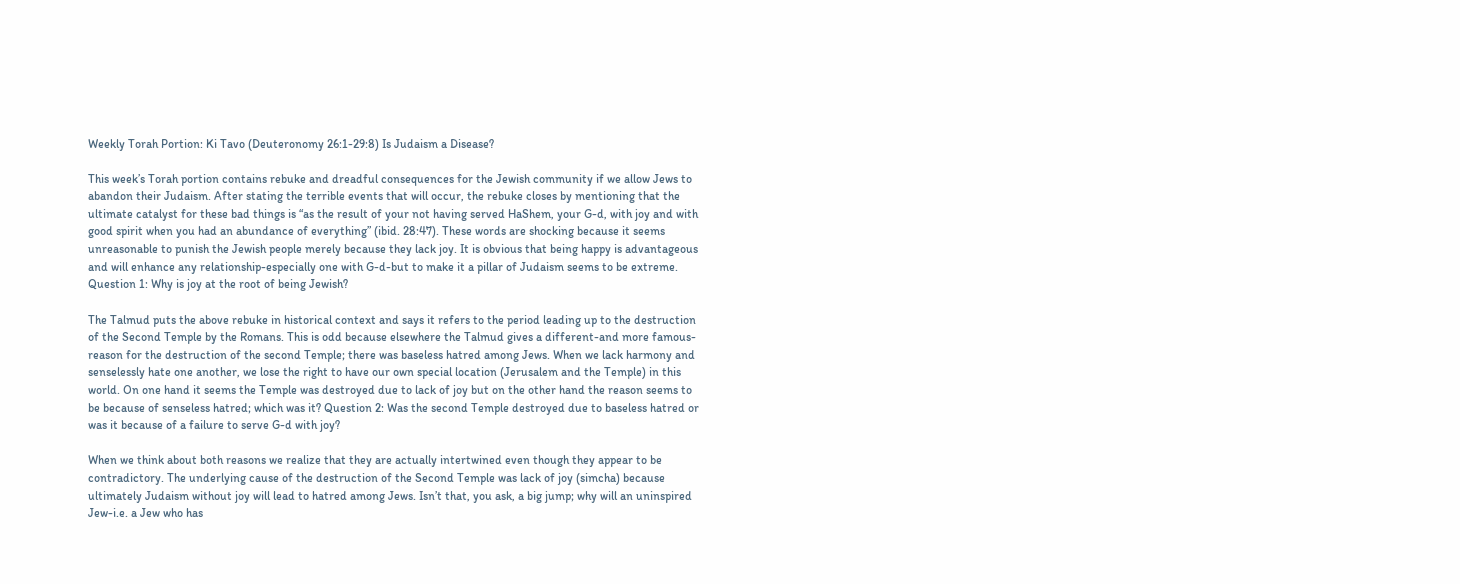Weekly Torah Portion: Ki Tavo (Deuteronomy 26:1-29:8) Is Judaism a Disease?

This week’s Torah portion contains rebuke and dreadful consequences for the Jewish community if we allow Jews to abandon their Judaism. After stating the terrible events that will occur, the rebuke closes by mentioning that the ultimate catalyst for these bad things is “as the result of your not having served HaShem, your G-d, with joy and with good spirit when you had an abundance of everything” (ibid. 28:47). These words are shocking because it seems unreasonable to punish the Jewish people merely because they lack joy. It is obvious that being happy is advantageous and will enhance any relationship-especially one with G-d-but to make it a pillar of Judaism seems to be extreme. Question 1: Why is joy at the root of being Jewish?

The Talmud puts the above rebuke in historical context and says it refers to the period leading up to the destruction of the Second Temple by the Romans. This is odd because elsewhere the Talmud gives a different-and more famous-reason for the destruction of the second Temple; there was baseless hatred among Jews. When we lack harmony and senselessly hate one another, we lose the right to have our own special location (Jerusalem and the Temple) in this world. On one hand it seems the Temple was destroyed due to lack of joy but on the other hand the reason seems to be because of senseless hatred; which was it? Question 2: Was the second Temple destroyed due to baseless hatred or was it because of a failure to serve G-d with joy?

When we think about both reasons we realize that they are actually intertwined even though they appear to be contradictory. The underlying cause of the destruction of the Second Temple was lack of joy (simcha) because ultimately Judaism without joy will lead to hatred among Jews. Isn’t that, you ask, a big jump; why will an uninspired Jew-i.e. a Jew who has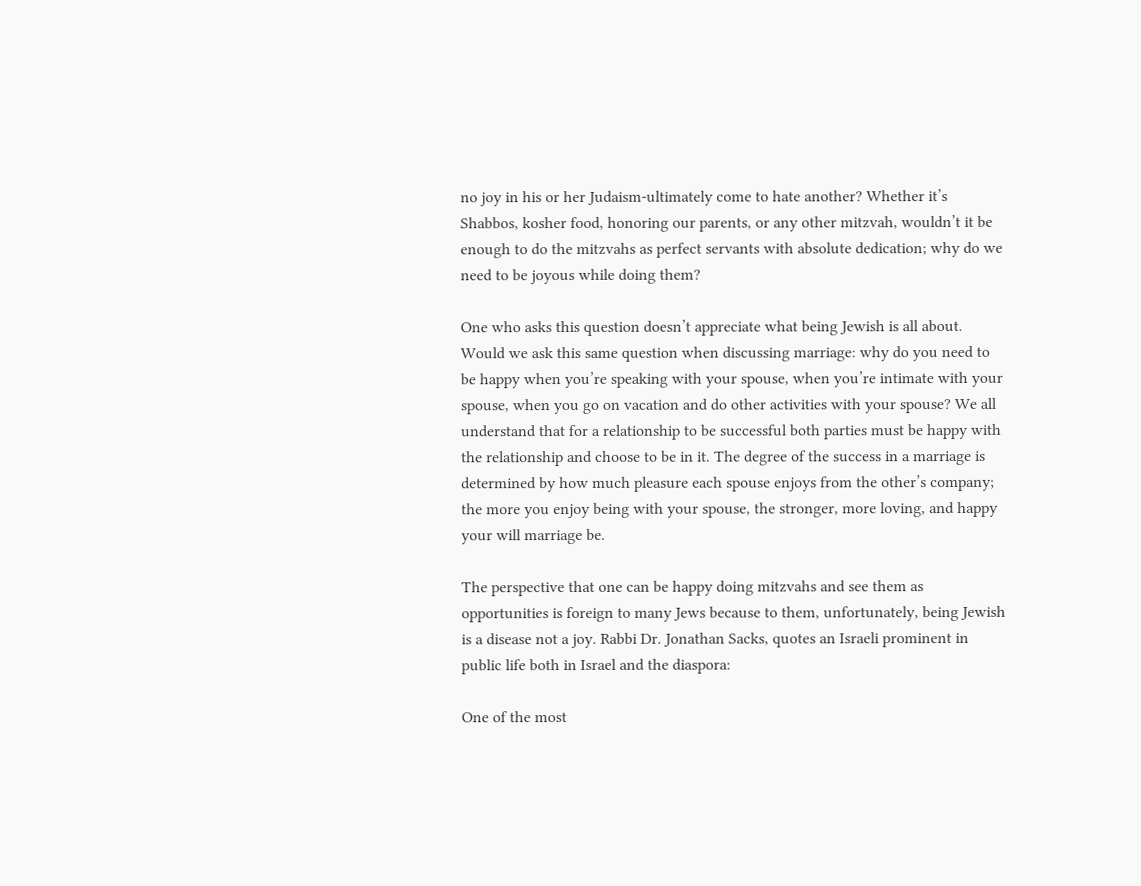no joy in his or her Judaism-ultimately come to hate another? Whether it’s Shabbos, kosher food, honoring our parents, or any other mitzvah, wouldn’t it be enough to do the mitzvahs as perfect servants with absolute dedication; why do we need to be joyous while doing them?

One who asks this question doesn’t appreciate what being Jewish is all about. Would we ask this same question when discussing marriage: why do you need to be happy when you’re speaking with your spouse, when you’re intimate with your spouse, when you go on vacation and do other activities with your spouse? We all understand that for a relationship to be successful both parties must be happy with the relationship and choose to be in it. The degree of the success in a marriage is determined by how much pleasure each spouse enjoys from the other’s company; the more you enjoy being with your spouse, the stronger, more loving, and happy your will marriage be.

The perspective that one can be happy doing mitzvahs and see them as opportunities is foreign to many Jews because to them, unfortunately, being Jewish is a disease not a joy. Rabbi Dr. Jonathan Sacks, quotes an Israeli prominent in public life both in Israel and the diaspora:

One of the most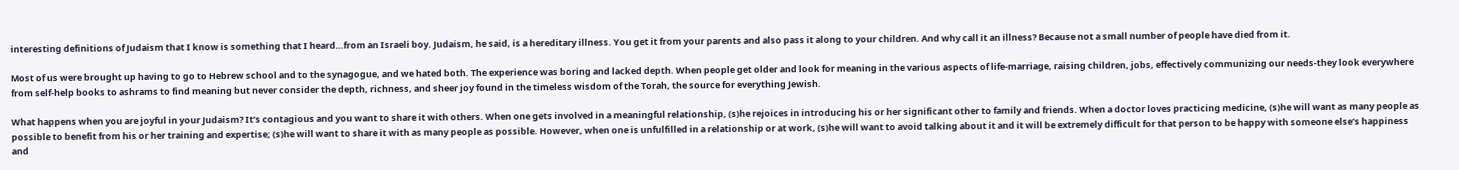interesting definitions of Judaism that I know is something that I heard…from an Israeli boy. Judaism, he said, is a hereditary illness. You get it from your parents and also pass it along to your children. And why call it an illness? Because not a small number of people have died from it.

Most of us were brought up having to go to Hebrew school and to the synagogue, and we hated both. The experience was boring and lacked depth. When people get older and look for meaning in the various aspects of life-marriage, raising children, jobs, effectively communizing our needs-they look everywhere from self-help books to ashrams to find meaning but never consider the depth, richness, and sheer joy found in the timeless wisdom of the Torah, the source for everything Jewish.

What happens when you are joyful in your Judaism? It’s contagious and you want to share it with others. When one gets involved in a meaningful relationship, (s)he rejoices in introducing his or her significant other to family and friends. When a doctor loves practicing medicine, (s)he will want as many people as possible to benefit from his or her training and expertise; (s)he will want to share it with as many people as possible. However, when one is unfulfilled in a relationship or at work, (s)he will want to avoid talking about it and it will be extremely difficult for that person to be happy with someone else’s happiness and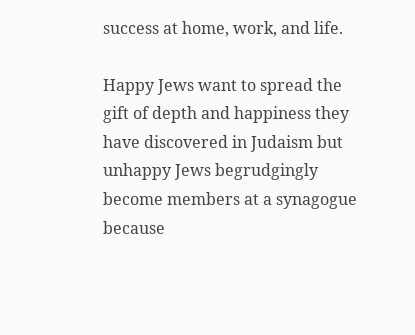success at home, work, and life.

Happy Jews want to spread the gift of depth and happiness they have discovered in Judaism but unhappy Jews begrudgingly become members at a synagogue because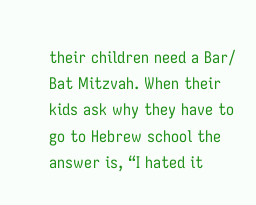their children need a Bar/ Bat Mitzvah. When their kids ask why they have to go to Hebrew school the answer is, “I hated it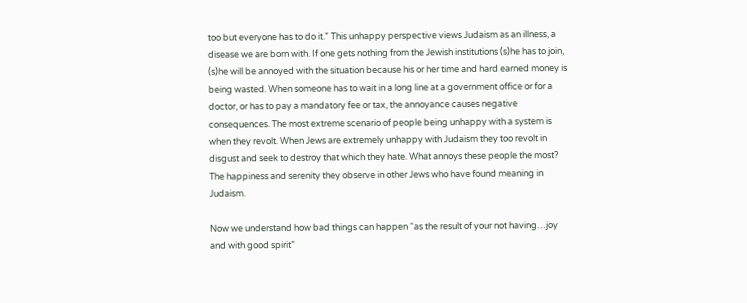too but everyone has to do it.” This unhappy perspective views Judaism as an illness, a disease we are born with. If one gets nothing from the Jewish institutions (s)he has to join, (s)he will be annoyed with the situation because his or her time and hard earned money is being wasted. When someone has to wait in a long line at a government office or for a doctor, or has to pay a mandatory fee or tax, the annoyance causes negative consequences. The most extreme scenario of people being unhappy with a system is when they revolt. When Jews are extremely unhappy with Judaism they too revolt in disgust and seek to destroy that which they hate. What annoys these people the most? The happiness and serenity they observe in other Jews who have found meaning in Judaism.

Now we understand how bad things can happen “as the result of your not having…joy and with good spirit”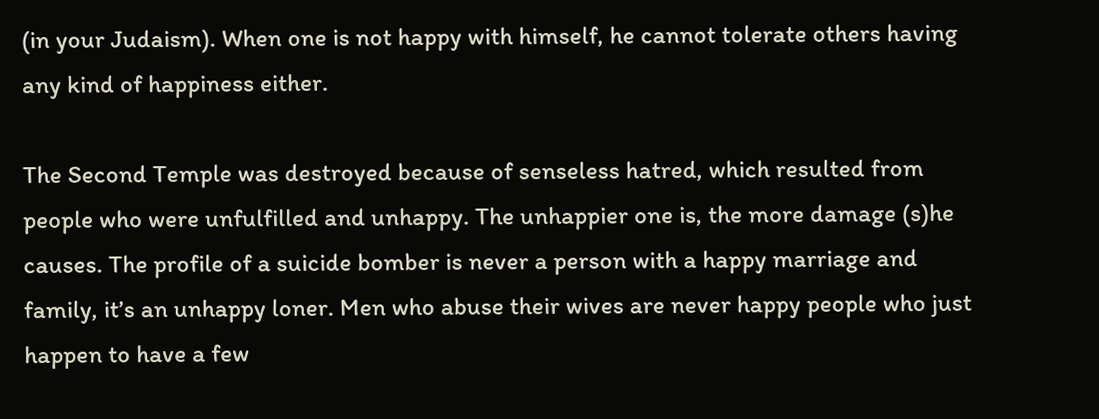(in your Judaism). When one is not happy with himself, he cannot tolerate others having any kind of happiness either.

The Second Temple was destroyed because of senseless hatred, which resulted from people who were unfulfilled and unhappy. The unhappier one is, the more damage (s)he causes. The profile of a suicide bomber is never a person with a happy marriage and family, it’s an unhappy loner. Men who abuse their wives are never happy people who just happen to have a few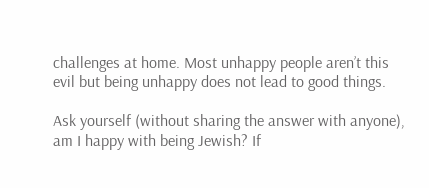challenges at home. Most unhappy people aren’t this evil but being unhappy does not lead to good things.

Ask yourself (without sharing the answer with anyone), am I happy with being Jewish? If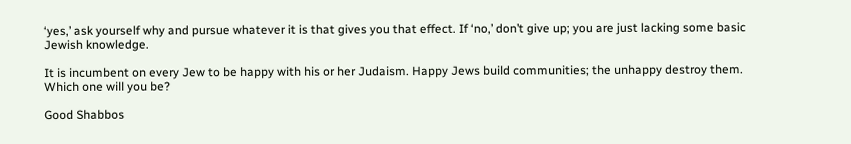‘yes,’ ask yourself why and pursue whatever it is that gives you that effect. If ‘no,’ don’t give up; you are just lacking some basic Jewish knowledge.

It is incumbent on every Jew to be happy with his or her Judaism. Happy Jews build communities; the unhappy destroy them. Which one will you be?

Good Shabbos